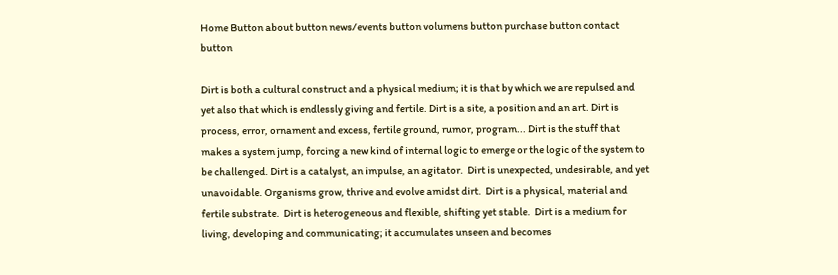Home Button about button news/events button volumens button purchase button contact button

Dirt is both a cultural construct and a physical medium; it is that by which we are repulsed and yet also that which is endlessly giving and fertile. Dirt is a site, a position and an art. Dirt is process, error, ornament and excess, fertile ground, rumor, program... Dirt is the stuff that makes a system jump, forcing a new kind of internal logic to emerge or the logic of the system to be challenged. Dirt is a catalyst, an impulse, an agitator.  Dirt is unexpected, undesirable, and yet unavoidable. Organisms grow, thrive and evolve amidst dirt.  Dirt is a physical, material and fertile substrate.  Dirt is heterogeneous and flexible, shifting yet stable.  Dirt is a medium for living, developing and communicating; it accumulates unseen and becomes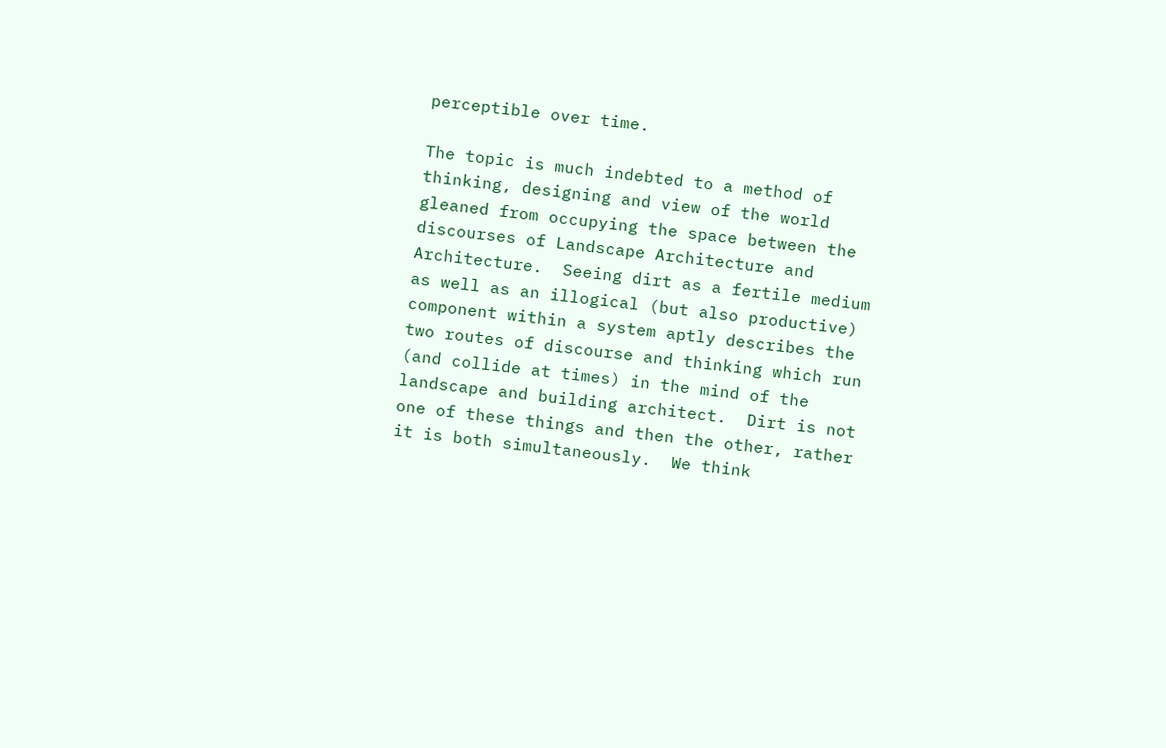perceptible over time.

The topic is much indebted to a method of thinking, designing and view of the world gleaned from occupying the space between the discourses of Landscape Architecture and Architecture.  Seeing dirt as a fertile medium as well as an illogical (but also productive) component within a system aptly describes the two routes of discourse and thinking which run (and collide at times) in the mind of the landscape and building architect.  Dirt is not one of these things and then the other, rather it is both simultaneously.  We think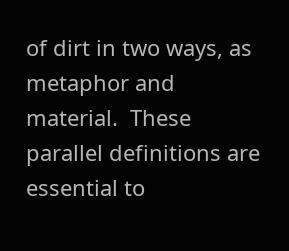of dirt in two ways, as metaphor and material.  These parallel definitions are essential to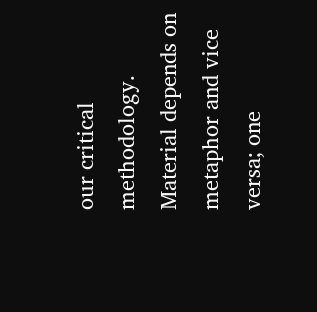our critical methodology.  Material depends on metaphor and vice versa; one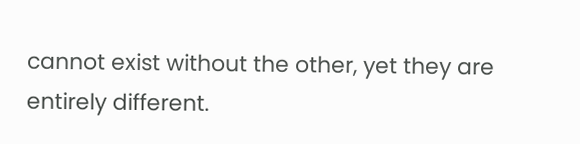cannot exist without the other, yet they are entirely different.